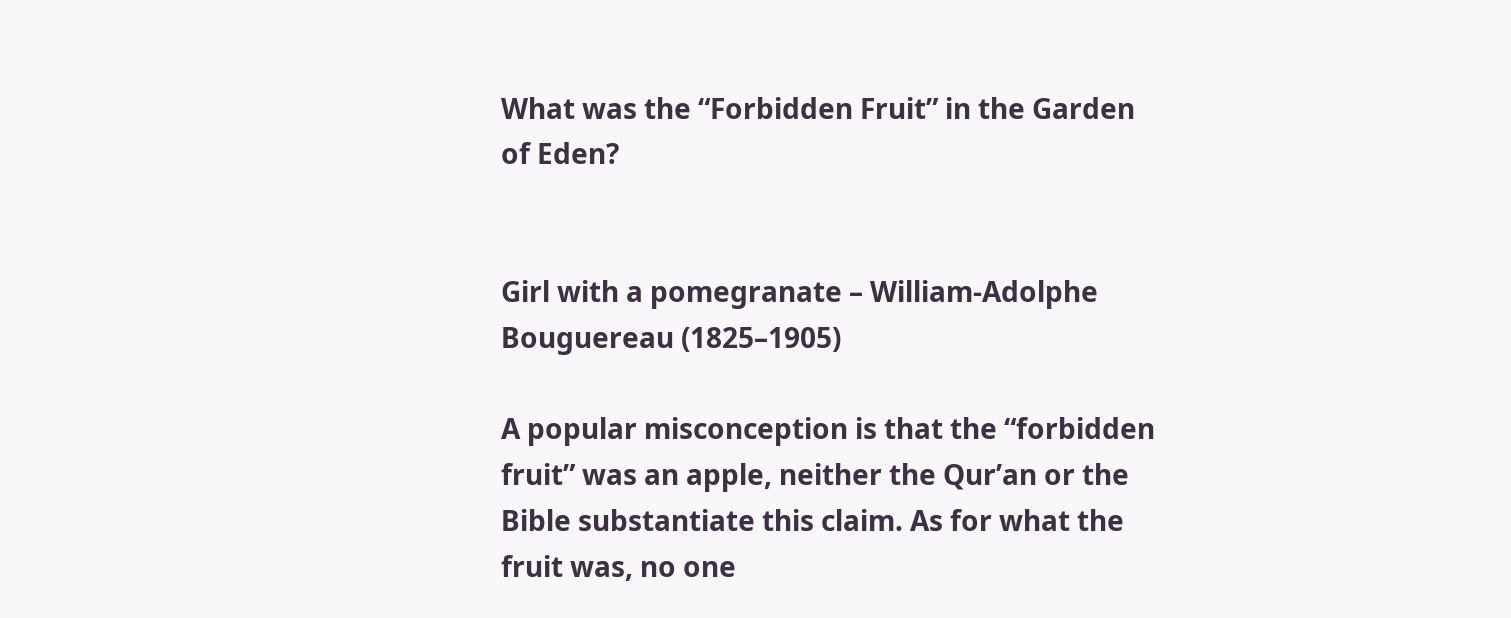What was the “Forbidden Fruit” in the Garden of Eden?


Girl with a pomegranate – William-Adolphe Bouguereau (1825–1905)

A popular misconception is that the “forbidden fruit” was an apple, neither the Qur’an or the Bible substantiate this claim. As for what the fruit was, no one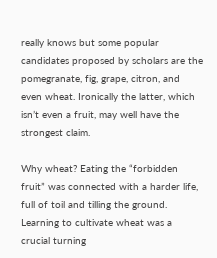really knows but some popular candidates proposed by scholars are the pomegranate, fig, grape, citron, and even wheat. Ironically the latter, which isn’t even a fruit, may well have the strongest claim.

Why wheat? Eating the “forbidden fruit” was connected with a harder life, full of toil and tilling the ground. Learning to cultivate wheat was a crucial turning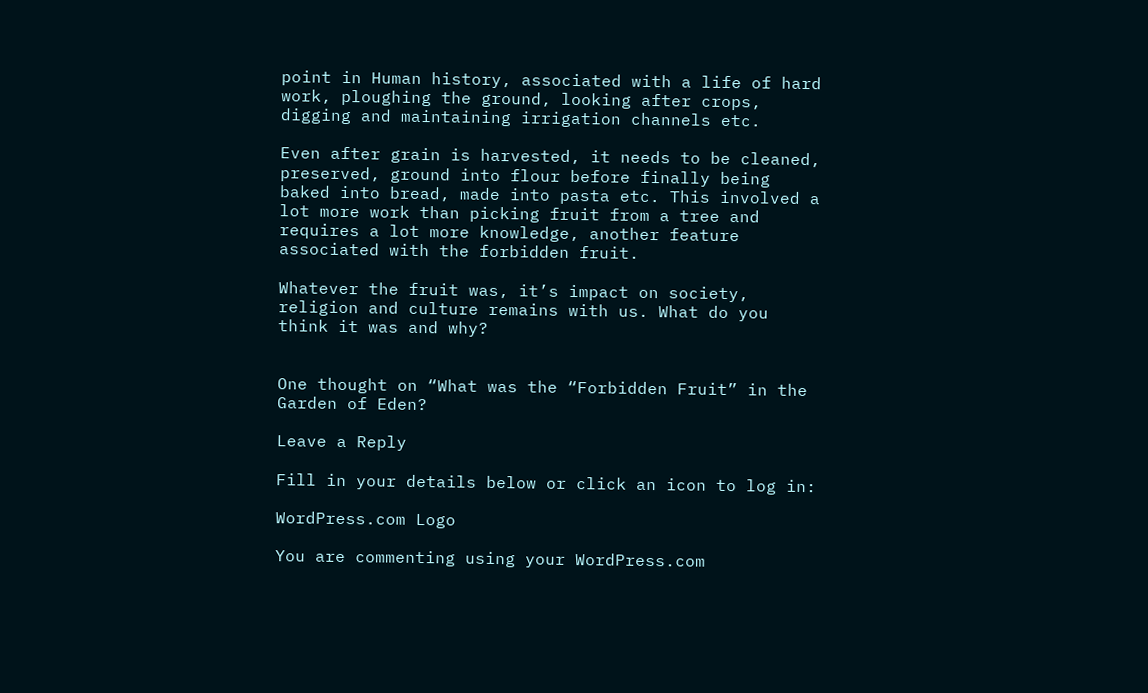point in Human history, associated with a life of hard work, ploughing the ground, looking after crops, digging and maintaining irrigation channels etc.

Even after grain is harvested, it needs to be cleaned, preserved, ground into flour before finally being baked into bread, made into pasta etc. This involved a lot more work than picking fruit from a tree and requires a lot more knowledge, another feature associated with the forbidden fruit.

Whatever the fruit was, it’s impact on society, religion and culture remains with us. What do you think it was and why?


One thought on “What was the “Forbidden Fruit” in the Garden of Eden?

Leave a Reply

Fill in your details below or click an icon to log in:

WordPress.com Logo

You are commenting using your WordPress.com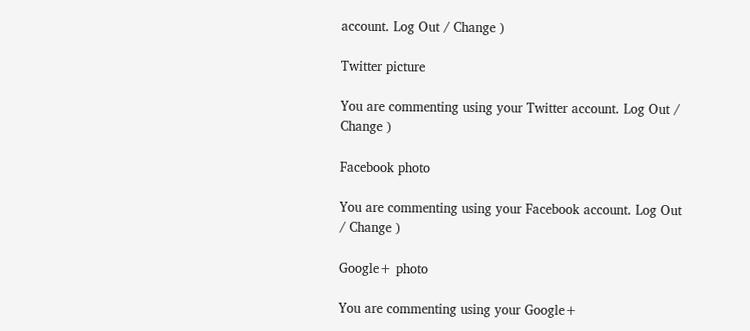account. Log Out / Change )

Twitter picture

You are commenting using your Twitter account. Log Out / Change )

Facebook photo

You are commenting using your Facebook account. Log Out / Change )

Google+ photo

You are commenting using your Google+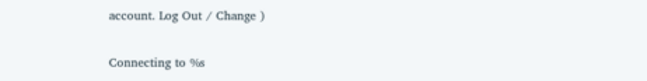account. Log Out / Change )

Connecting to %s